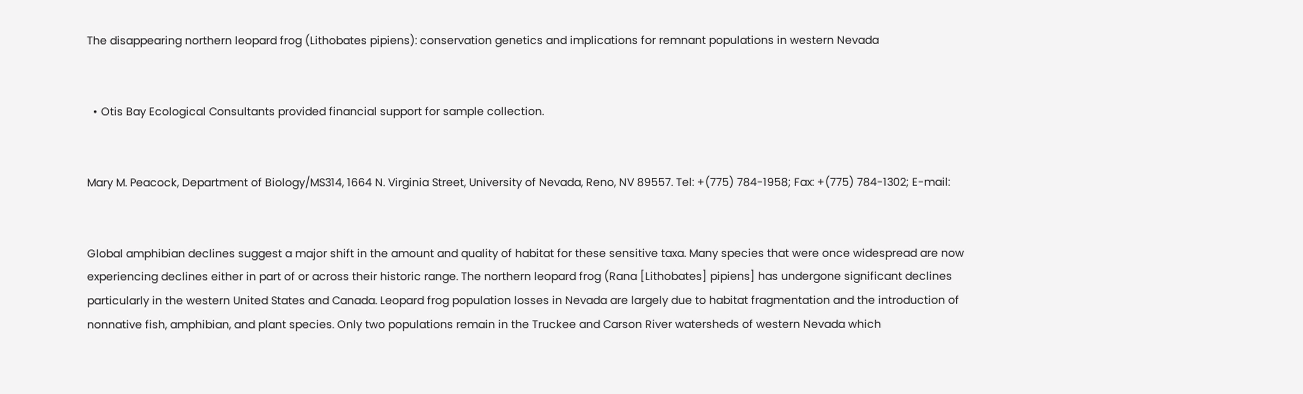The disappearing northern leopard frog (Lithobates pipiens): conservation genetics and implications for remnant populations in western Nevada


  • Otis Bay Ecological Consultants provided financial support for sample collection.


Mary M. Peacock, Department of Biology/MS314, 1664 N. Virginia Street, University of Nevada, Reno, NV 89557. Tel: +(775) 784-1958; Fax: +(775) 784-1302; E-mail:


Global amphibian declines suggest a major shift in the amount and quality of habitat for these sensitive taxa. Many species that were once widespread are now experiencing declines either in part of or across their historic range. The northern leopard frog (Rana [Lithobates] pipiens] has undergone significant declines particularly in the western United States and Canada. Leopard frog population losses in Nevada are largely due to habitat fragmentation and the introduction of nonnative fish, amphibian, and plant species. Only two populations remain in the Truckee and Carson River watersheds of western Nevada which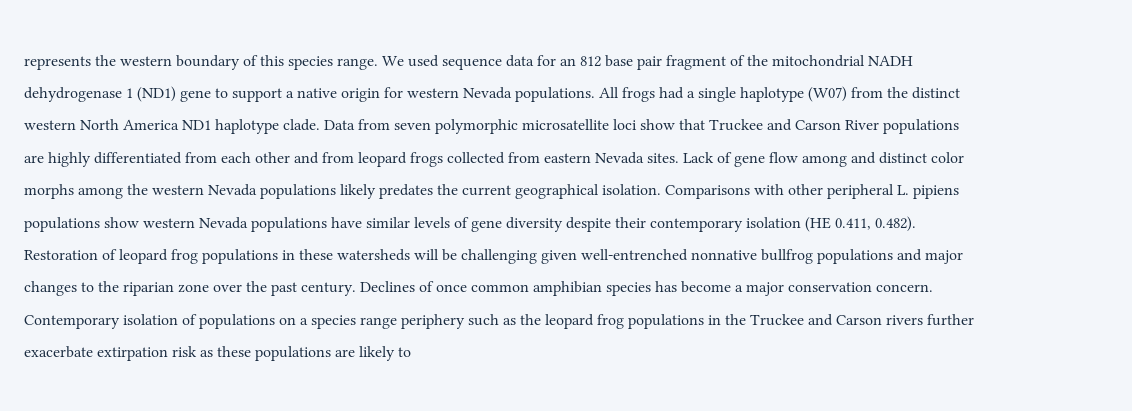represents the western boundary of this species range. We used sequence data for an 812 base pair fragment of the mitochondrial NADH dehydrogenase 1 (ND1) gene to support a native origin for western Nevada populations. All frogs had a single haplotype (W07) from the distinct western North America ND1 haplotype clade. Data from seven polymorphic microsatellite loci show that Truckee and Carson River populations are highly differentiated from each other and from leopard frogs collected from eastern Nevada sites. Lack of gene flow among and distinct color morphs among the western Nevada populations likely predates the current geographical isolation. Comparisons with other peripheral L. pipiens populations show western Nevada populations have similar levels of gene diversity despite their contemporary isolation (HE 0.411, 0.482). Restoration of leopard frog populations in these watersheds will be challenging given well-entrenched nonnative bullfrog populations and major changes to the riparian zone over the past century. Declines of once common amphibian species has become a major conservation concern. Contemporary isolation of populations on a species range periphery such as the leopard frog populations in the Truckee and Carson rivers further exacerbate extirpation risk as these populations are likely to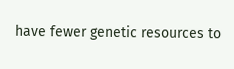have fewer genetic resources to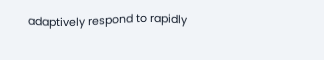adaptively respond to rapidly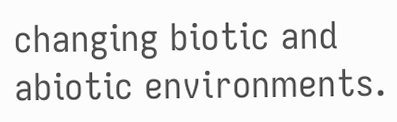changing biotic and abiotic environments.